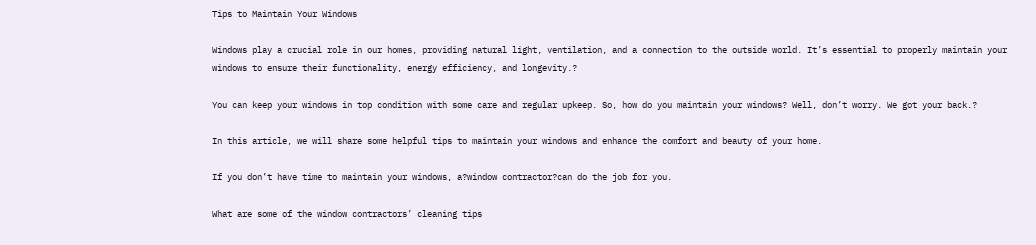Tips to Maintain Your Windows

Windows play a crucial role in our homes, providing natural light, ventilation, and a connection to the outside world. It’s essential to properly maintain your windows to ensure their functionality, energy efficiency, and longevity.?

You can keep your windows in top condition with some care and regular upkeep. So, how do you maintain your windows? Well, don’t worry. We got your back.?

In this article, we will share some helpful tips to maintain your windows and enhance the comfort and beauty of your home.

If you don’t have time to maintain your windows, a?window contractor?can do the job for you.

What are some of the window contractors’ cleaning tips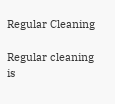Regular Cleaning

Regular cleaning is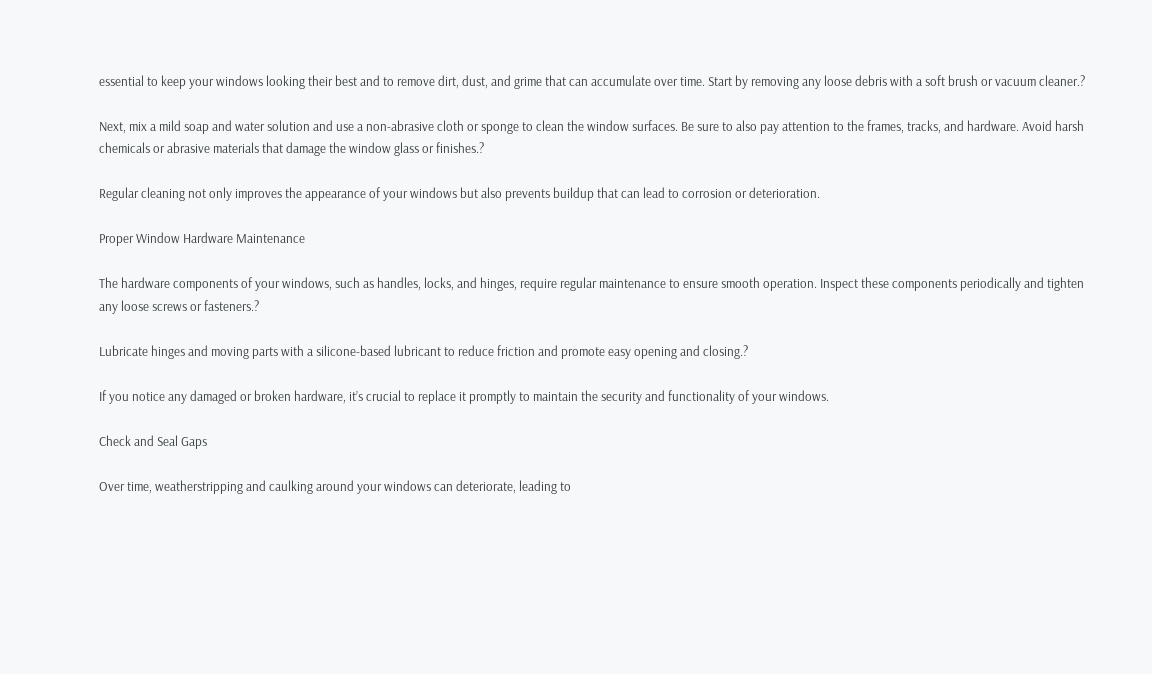essential to keep your windows looking their best and to remove dirt, dust, and grime that can accumulate over time. Start by removing any loose debris with a soft brush or vacuum cleaner.?

Next, mix a mild soap and water solution and use a non-abrasive cloth or sponge to clean the window surfaces. Be sure to also pay attention to the frames, tracks, and hardware. Avoid harsh chemicals or abrasive materials that damage the window glass or finishes.?

Regular cleaning not only improves the appearance of your windows but also prevents buildup that can lead to corrosion or deterioration.

Proper Window Hardware Maintenance

The hardware components of your windows, such as handles, locks, and hinges, require regular maintenance to ensure smooth operation. Inspect these components periodically and tighten any loose screws or fasteners.?

Lubricate hinges and moving parts with a silicone-based lubricant to reduce friction and promote easy opening and closing.?

If you notice any damaged or broken hardware, it’s crucial to replace it promptly to maintain the security and functionality of your windows.

Check and Seal Gaps

Over time, weatherstripping and caulking around your windows can deteriorate, leading to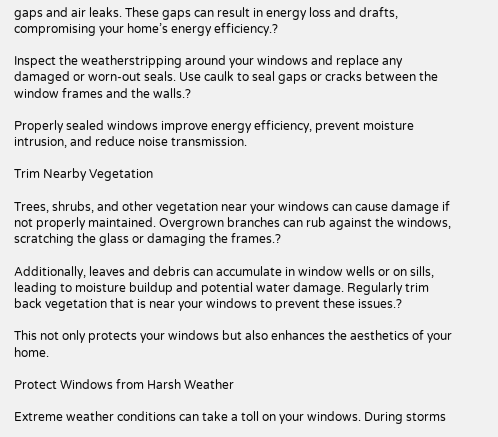gaps and air leaks. These gaps can result in energy loss and drafts, compromising your home’s energy efficiency.?

Inspect the weatherstripping around your windows and replace any damaged or worn-out seals. Use caulk to seal gaps or cracks between the window frames and the walls.?

Properly sealed windows improve energy efficiency, prevent moisture intrusion, and reduce noise transmission.

Trim Nearby Vegetation

Trees, shrubs, and other vegetation near your windows can cause damage if not properly maintained. Overgrown branches can rub against the windows, scratching the glass or damaging the frames.?

Additionally, leaves and debris can accumulate in window wells or on sills, leading to moisture buildup and potential water damage. Regularly trim back vegetation that is near your windows to prevent these issues.?

This not only protects your windows but also enhances the aesthetics of your home.

Protect Windows from Harsh Weather

Extreme weather conditions can take a toll on your windows. During storms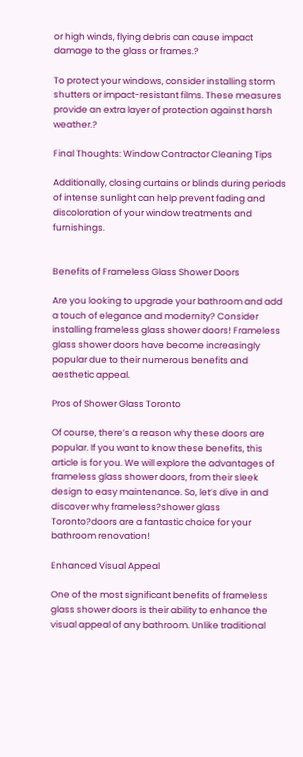or high winds, flying debris can cause impact damage to the glass or frames.?

To protect your windows, consider installing storm shutters or impact-resistant films. These measures provide an extra layer of protection against harsh weather.?

Final Thoughts: Window Contractor Cleaning Tips

Additionally, closing curtains or blinds during periods of intense sunlight can help prevent fading and discoloration of your window treatments and furnishings.


Benefits of Frameless Glass Shower Doors

Are you looking to upgrade your bathroom and add a touch of elegance and modernity? Consider installing frameless glass shower doors! Frameless glass shower doors have become increasingly popular due to their numerous benefits and aesthetic appeal.

Pros of Shower Glass Toronto

Of course, there’s a reason why these doors are popular. If you want to know these benefits, this article is for you. We will explore the advantages of frameless glass shower doors, from their sleek design to easy maintenance. So, let’s dive in and discover why frameless?shower glass Toronto?doors are a fantastic choice for your bathroom renovation!

Enhanced Visual Appeal

One of the most significant benefits of frameless glass shower doors is their ability to enhance the visual appeal of any bathroom. Unlike traditional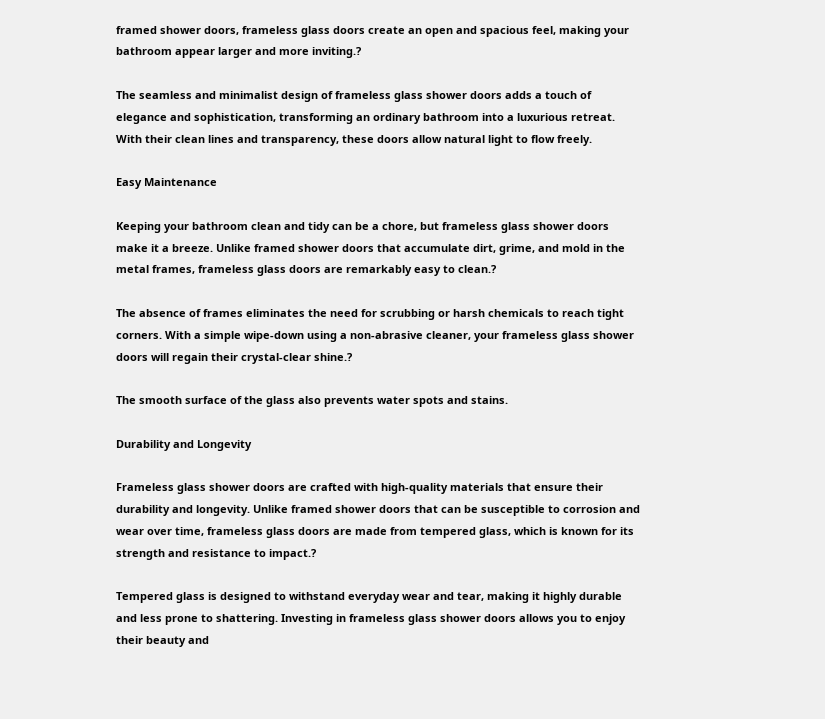framed shower doors, frameless glass doors create an open and spacious feel, making your bathroom appear larger and more inviting.?

The seamless and minimalist design of frameless glass shower doors adds a touch of elegance and sophistication, transforming an ordinary bathroom into a luxurious retreat. With their clean lines and transparency, these doors allow natural light to flow freely.

Easy Maintenance

Keeping your bathroom clean and tidy can be a chore, but frameless glass shower doors make it a breeze. Unlike framed shower doors that accumulate dirt, grime, and mold in the metal frames, frameless glass doors are remarkably easy to clean.?

The absence of frames eliminates the need for scrubbing or harsh chemicals to reach tight corners. With a simple wipe-down using a non-abrasive cleaner, your frameless glass shower doors will regain their crystal-clear shine.?

The smooth surface of the glass also prevents water spots and stains.

Durability and Longevity

Frameless glass shower doors are crafted with high-quality materials that ensure their durability and longevity. Unlike framed shower doors that can be susceptible to corrosion and wear over time, frameless glass doors are made from tempered glass, which is known for its strength and resistance to impact.?

Tempered glass is designed to withstand everyday wear and tear, making it highly durable and less prone to shattering. Investing in frameless glass shower doors allows you to enjoy their beauty and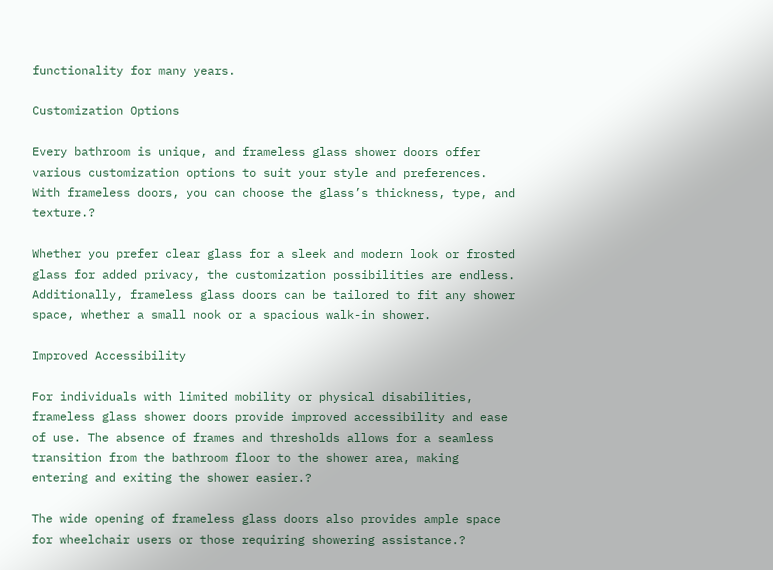functionality for many years.

Customization Options

Every bathroom is unique, and frameless glass shower doors offer various customization options to suit your style and preferences. With frameless doors, you can choose the glass’s thickness, type, and texture.?

Whether you prefer clear glass for a sleek and modern look or frosted glass for added privacy, the customization possibilities are endless. Additionally, frameless glass doors can be tailored to fit any shower space, whether a small nook or a spacious walk-in shower.

Improved Accessibility

For individuals with limited mobility or physical disabilities, frameless glass shower doors provide improved accessibility and ease of use. The absence of frames and thresholds allows for a seamless transition from the bathroom floor to the shower area, making entering and exiting the shower easier.?

The wide opening of frameless glass doors also provides ample space for wheelchair users or those requiring showering assistance.?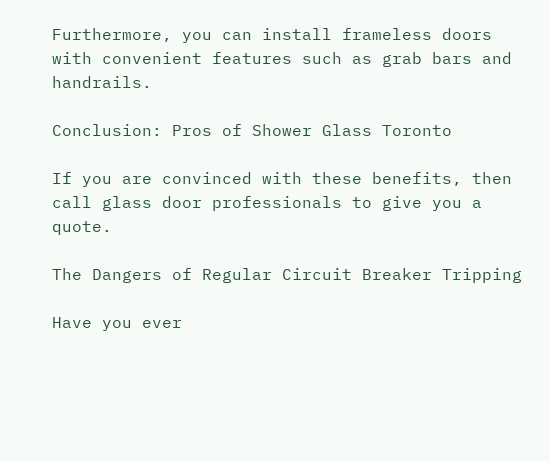Furthermore, you can install frameless doors with convenient features such as grab bars and handrails.

Conclusion: Pros of Shower Glass Toronto

If you are convinced with these benefits, then call glass door professionals to give you a quote.

The Dangers of Regular Circuit Breaker Tripping

Have you ever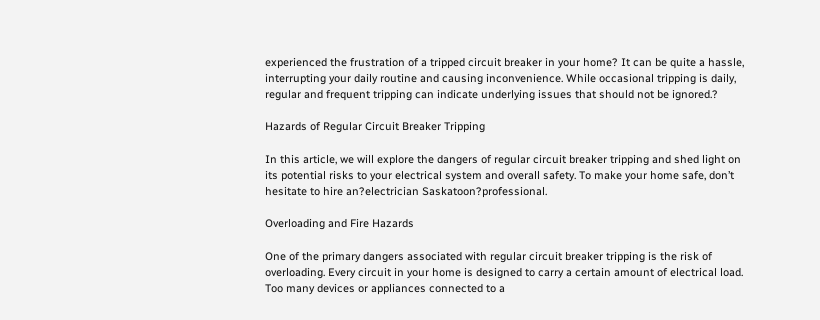experienced the frustration of a tripped circuit breaker in your home? It can be quite a hassle, interrupting your daily routine and causing inconvenience. While occasional tripping is daily, regular and frequent tripping can indicate underlying issues that should not be ignored.?

Hazards of Regular Circuit Breaker Tripping

In this article, we will explore the dangers of regular circuit breaker tripping and shed light on its potential risks to your electrical system and overall safety. To make your home safe, don’t hesitate to hire an?electrician Saskatoon?professional.

Overloading and Fire Hazards

One of the primary dangers associated with regular circuit breaker tripping is the risk of overloading. Every circuit in your home is designed to carry a certain amount of electrical load. Too many devices or appliances connected to a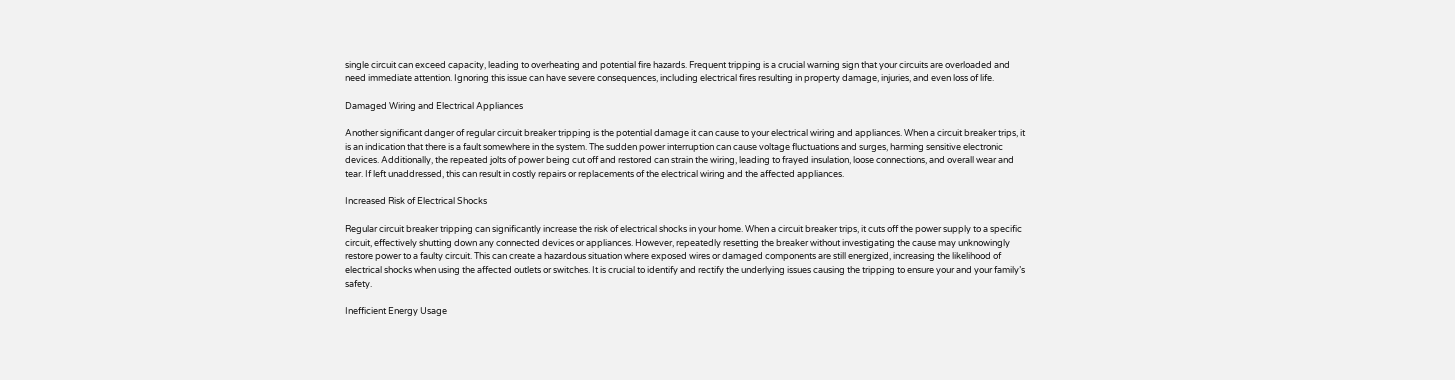single circuit can exceed capacity, leading to overheating and potential fire hazards. Frequent tripping is a crucial warning sign that your circuits are overloaded and need immediate attention. Ignoring this issue can have severe consequences, including electrical fires resulting in property damage, injuries, and even loss of life.

Damaged Wiring and Electrical Appliances

Another significant danger of regular circuit breaker tripping is the potential damage it can cause to your electrical wiring and appliances. When a circuit breaker trips, it is an indication that there is a fault somewhere in the system. The sudden power interruption can cause voltage fluctuations and surges, harming sensitive electronic devices. Additionally, the repeated jolts of power being cut off and restored can strain the wiring, leading to frayed insulation, loose connections, and overall wear and tear. If left unaddressed, this can result in costly repairs or replacements of the electrical wiring and the affected appliances.

Increased Risk of Electrical Shocks

Regular circuit breaker tripping can significantly increase the risk of electrical shocks in your home. When a circuit breaker trips, it cuts off the power supply to a specific circuit, effectively shutting down any connected devices or appliances. However, repeatedly resetting the breaker without investigating the cause may unknowingly restore power to a faulty circuit. This can create a hazardous situation where exposed wires or damaged components are still energized, increasing the likelihood of electrical shocks when using the affected outlets or switches. It is crucial to identify and rectify the underlying issues causing the tripping to ensure your and your family’s safety.

Inefficient Energy Usage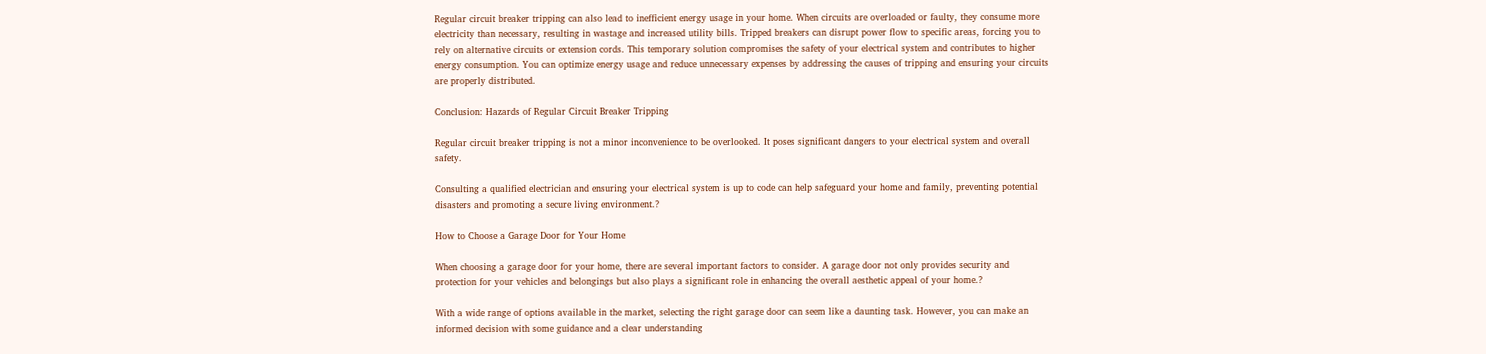Regular circuit breaker tripping can also lead to inefficient energy usage in your home. When circuits are overloaded or faulty, they consume more electricity than necessary, resulting in wastage and increased utility bills. Tripped breakers can disrupt power flow to specific areas, forcing you to rely on alternative circuits or extension cords. This temporary solution compromises the safety of your electrical system and contributes to higher energy consumption. You can optimize energy usage and reduce unnecessary expenses by addressing the causes of tripping and ensuring your circuits are properly distributed.

Conclusion: Hazards of Regular Circuit Breaker Tripping

Regular circuit breaker tripping is not a minor inconvenience to be overlooked. It poses significant dangers to your electrical system and overall safety.

Consulting a qualified electrician and ensuring your electrical system is up to code can help safeguard your home and family, preventing potential disasters and promoting a secure living environment.?

How to Choose a Garage Door for Your Home

When choosing a garage door for your home, there are several important factors to consider. A garage door not only provides security and protection for your vehicles and belongings but also plays a significant role in enhancing the overall aesthetic appeal of your home.?

With a wide range of options available in the market, selecting the right garage door can seem like a daunting task. However, you can make an informed decision with some guidance and a clear understanding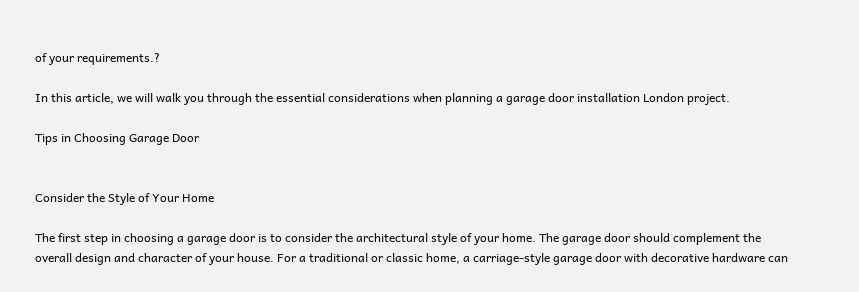of your requirements.?

In this article, we will walk you through the essential considerations when planning a garage door installation London project.

Tips in Choosing Garage Door


Consider the Style of Your Home

The first step in choosing a garage door is to consider the architectural style of your home. The garage door should complement the overall design and character of your house. For a traditional or classic home, a carriage-style garage door with decorative hardware can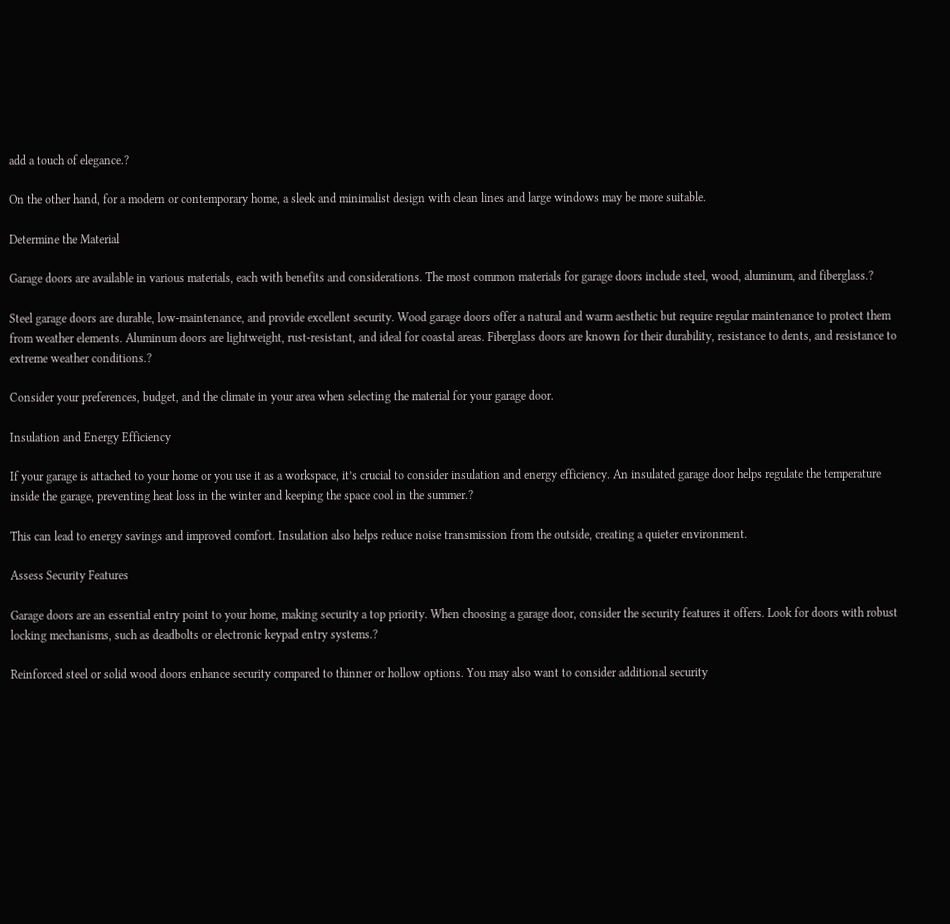add a touch of elegance.?

On the other hand, for a modern or contemporary home, a sleek and minimalist design with clean lines and large windows may be more suitable.

Determine the Material

Garage doors are available in various materials, each with benefits and considerations. The most common materials for garage doors include steel, wood, aluminum, and fiberglass.?

Steel garage doors are durable, low-maintenance, and provide excellent security. Wood garage doors offer a natural and warm aesthetic but require regular maintenance to protect them from weather elements. Aluminum doors are lightweight, rust-resistant, and ideal for coastal areas. Fiberglass doors are known for their durability, resistance to dents, and resistance to extreme weather conditions.?

Consider your preferences, budget, and the climate in your area when selecting the material for your garage door.

Insulation and Energy Efficiency

If your garage is attached to your home or you use it as a workspace, it’s crucial to consider insulation and energy efficiency. An insulated garage door helps regulate the temperature inside the garage, preventing heat loss in the winter and keeping the space cool in the summer.?

This can lead to energy savings and improved comfort. Insulation also helps reduce noise transmission from the outside, creating a quieter environment.

Assess Security Features

Garage doors are an essential entry point to your home, making security a top priority. When choosing a garage door, consider the security features it offers. Look for doors with robust locking mechanisms, such as deadbolts or electronic keypad entry systems.?

Reinforced steel or solid wood doors enhance security compared to thinner or hollow options. You may also want to consider additional security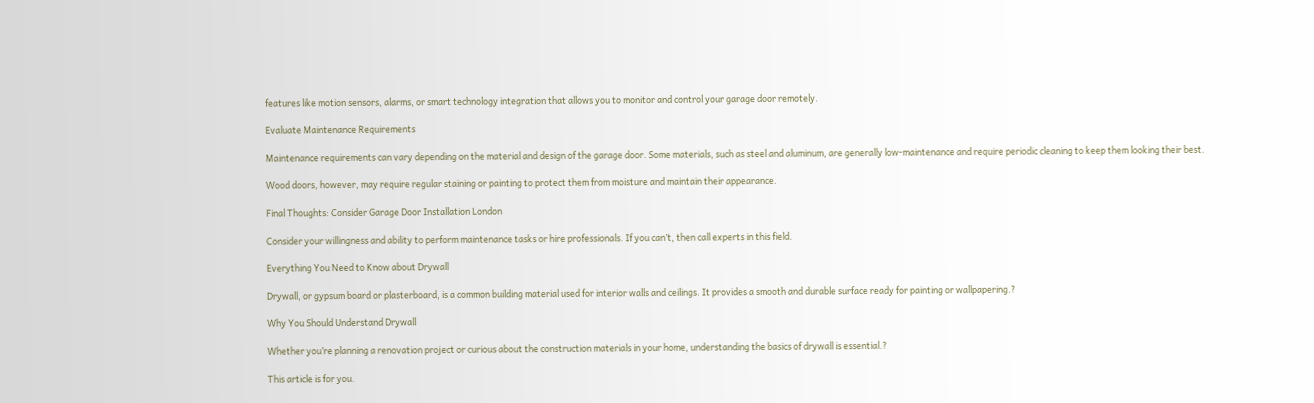features like motion sensors, alarms, or smart technology integration that allows you to monitor and control your garage door remotely.

Evaluate Maintenance Requirements

Maintenance requirements can vary depending on the material and design of the garage door. Some materials, such as steel and aluminum, are generally low-maintenance and require periodic cleaning to keep them looking their best.

Wood doors, however, may require regular staining or painting to protect them from moisture and maintain their appearance.

Final Thoughts: Consider Garage Door Installation London

Consider your willingness and ability to perform maintenance tasks or hire professionals. If you can’t, then call experts in this field.

Everything You Need to Know about Drywall

Drywall, or gypsum board or plasterboard, is a common building material used for interior walls and ceilings. It provides a smooth and durable surface ready for painting or wallpapering.?

Why You Should Understand Drywall

Whether you’re planning a renovation project or curious about the construction materials in your home, understanding the basics of drywall is essential.?

This article is for you.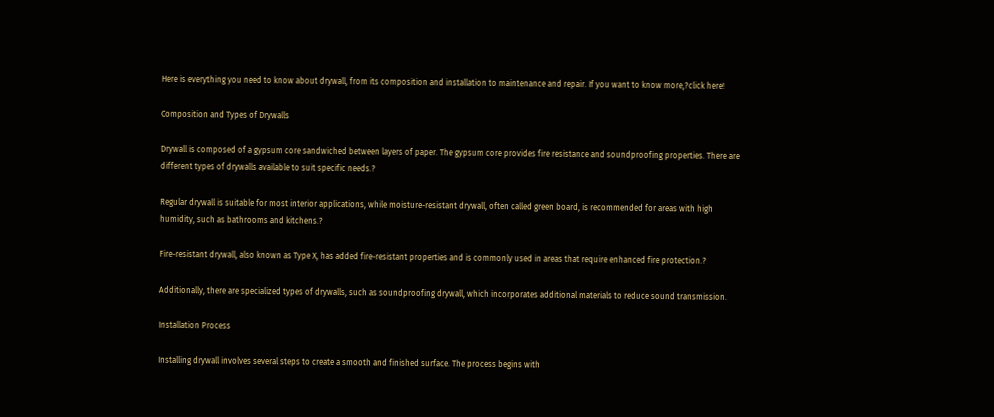Here is everything you need to know about drywall, from its composition and installation to maintenance and repair. If you want to know more,?click here!

Composition and Types of Drywalls

Drywall is composed of a gypsum core sandwiched between layers of paper. The gypsum core provides fire resistance and soundproofing properties. There are different types of drywalls available to suit specific needs.?

Regular drywall is suitable for most interior applications, while moisture-resistant drywall, often called green board, is recommended for areas with high humidity, such as bathrooms and kitchens.?

Fire-resistant drywall, also known as Type X, has added fire-resistant properties and is commonly used in areas that require enhanced fire protection.?

Additionally, there are specialized types of drywalls, such as soundproofing drywall, which incorporates additional materials to reduce sound transmission.

Installation Process

Installing drywall involves several steps to create a smooth and finished surface. The process begins with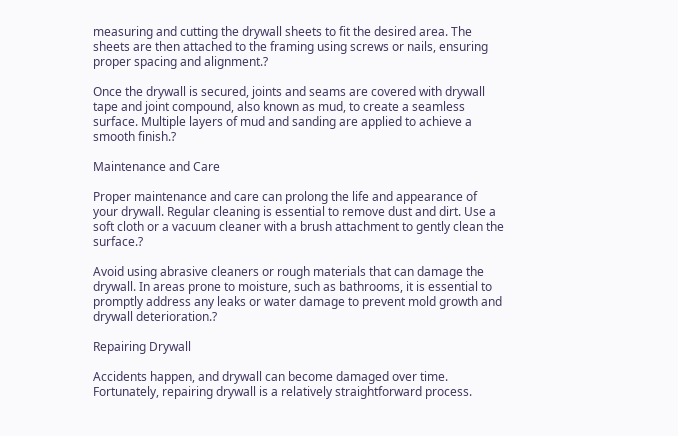measuring and cutting the drywall sheets to fit the desired area. The sheets are then attached to the framing using screws or nails, ensuring proper spacing and alignment.?

Once the drywall is secured, joints and seams are covered with drywall tape and joint compound, also known as mud, to create a seamless surface. Multiple layers of mud and sanding are applied to achieve a smooth finish.?

Maintenance and Care

Proper maintenance and care can prolong the life and appearance of your drywall. Regular cleaning is essential to remove dust and dirt. Use a soft cloth or a vacuum cleaner with a brush attachment to gently clean the surface.?

Avoid using abrasive cleaners or rough materials that can damage the drywall. In areas prone to moisture, such as bathrooms, it is essential to promptly address any leaks or water damage to prevent mold growth and drywall deterioration.?

Repairing Drywall

Accidents happen, and drywall can become damaged over time. Fortunately, repairing drywall is a relatively straightforward process.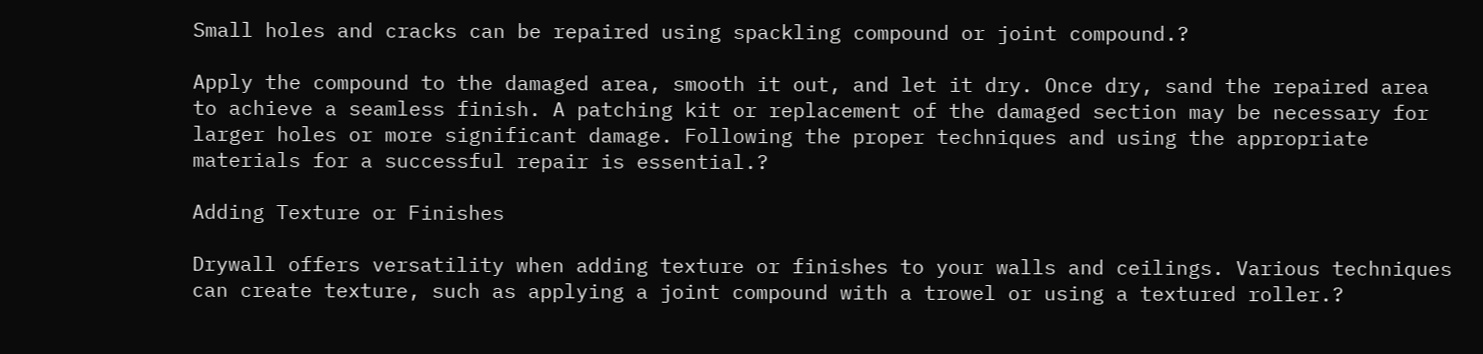Small holes and cracks can be repaired using spackling compound or joint compound.?

Apply the compound to the damaged area, smooth it out, and let it dry. Once dry, sand the repaired area to achieve a seamless finish. A patching kit or replacement of the damaged section may be necessary for larger holes or more significant damage. Following the proper techniques and using the appropriate materials for a successful repair is essential.?

Adding Texture or Finishes

Drywall offers versatility when adding texture or finishes to your walls and ceilings. Various techniques can create texture, such as applying a joint compound with a trowel or using a textured roller.?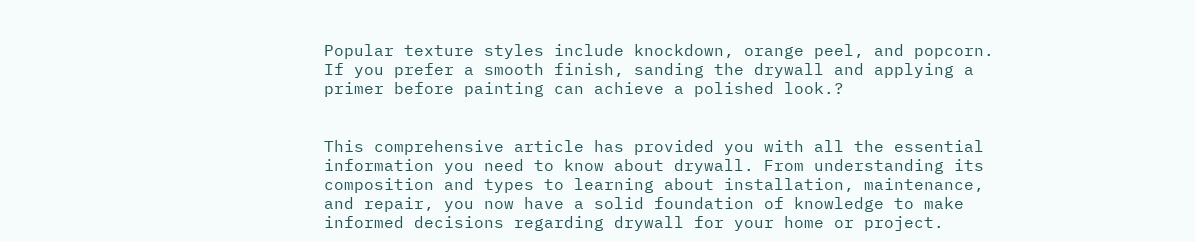Popular texture styles include knockdown, orange peel, and popcorn. If you prefer a smooth finish, sanding the drywall and applying a primer before painting can achieve a polished look.?


This comprehensive article has provided you with all the essential information you need to know about drywall. From understanding its composition and types to learning about installation, maintenance, and repair, you now have a solid foundation of knowledge to make informed decisions regarding drywall for your home or project.